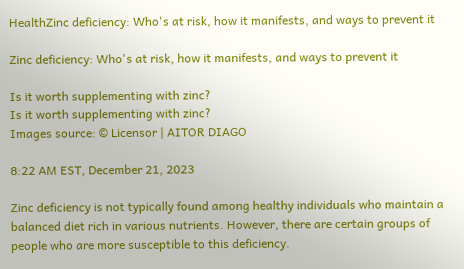HealthZinc deficiency: Who's at risk, how it manifests, and ways to prevent it

Zinc deficiency: Who's at risk, how it manifests, and ways to prevent it

Is it worth supplementing with zinc?
Is it worth supplementing with zinc?
Images source: © Licensor | AITOR DIAGO

8:22 AM EST, December 21, 2023

Zinc deficiency is not typically found among healthy individuals who maintain a balanced diet rich in various nutrients. However, there are certain groups of people who are more susceptible to this deficiency.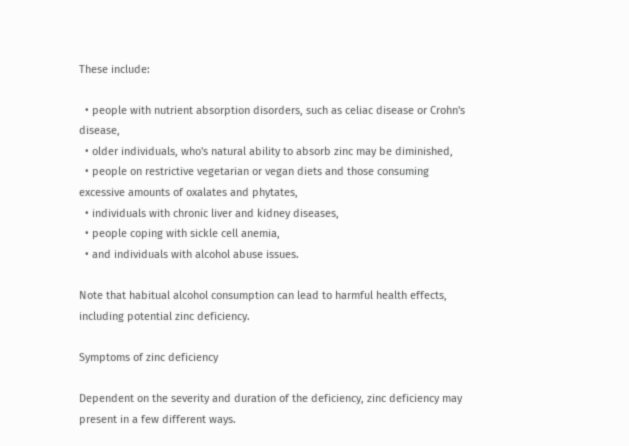These include:

  • people with nutrient absorption disorders, such as celiac disease or Crohn's disease,
  • older individuals, who's natural ability to absorb zinc may be diminished,
  • people on restrictive vegetarian or vegan diets and those consuming excessive amounts of oxalates and phytates,
  • individuals with chronic liver and kidney diseases,
  • people coping with sickle cell anemia,
  • and individuals with alcohol abuse issues.

Note that habitual alcohol consumption can lead to harmful health effects, including potential zinc deficiency.

Symptoms of zinc deficiency

Dependent on the severity and duration of the deficiency, zinc deficiency may present in a few different ways.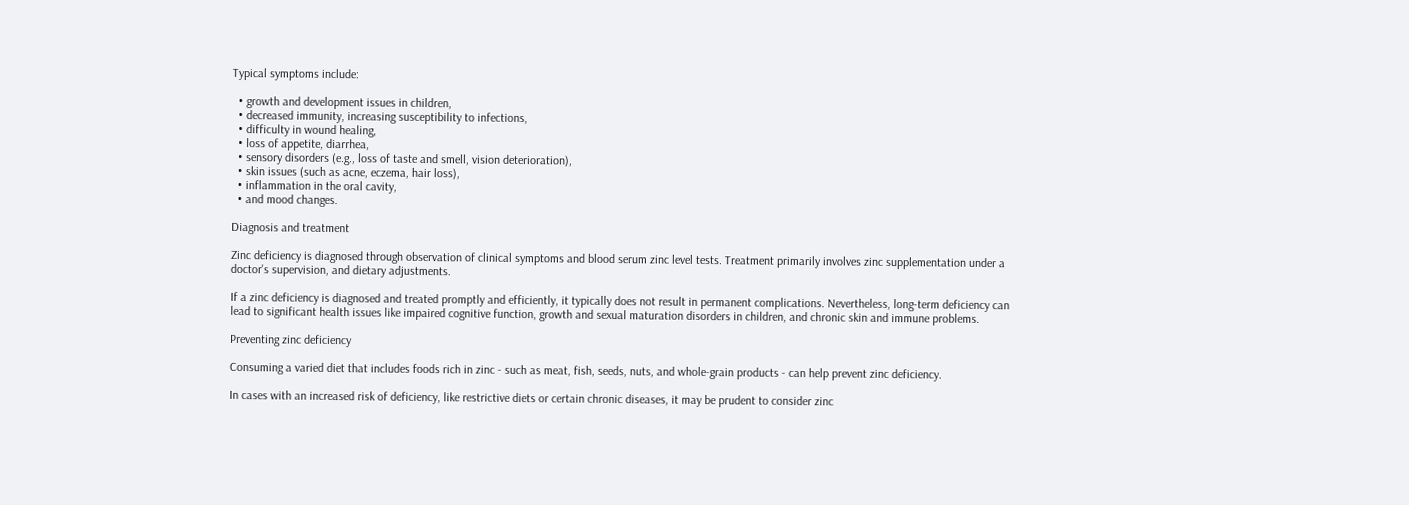Typical symptoms include:

  • growth and development issues in children,
  • decreased immunity, increasing susceptibility to infections,
  • difficulty in wound healing,
  • loss of appetite, diarrhea,
  • sensory disorders (e.g., loss of taste and smell, vision deterioration),
  • skin issues (such as acne, eczema, hair loss),
  • inflammation in the oral cavity,
  • and mood changes.

Diagnosis and treatment

Zinc deficiency is diagnosed through observation of clinical symptoms and blood serum zinc level tests. Treatment primarily involves zinc supplementation under a doctor's supervision, and dietary adjustments.

If a zinc deficiency is diagnosed and treated promptly and efficiently, it typically does not result in permanent complications. Nevertheless, long-term deficiency can lead to significant health issues like impaired cognitive function, growth and sexual maturation disorders in children, and chronic skin and immune problems.

Preventing zinc deficiency

Consuming a varied diet that includes foods rich in zinc - such as meat, fish, seeds, nuts, and whole-grain products - can help prevent zinc deficiency.

In cases with an increased risk of deficiency, like restrictive diets or certain chronic diseases, it may be prudent to consider zinc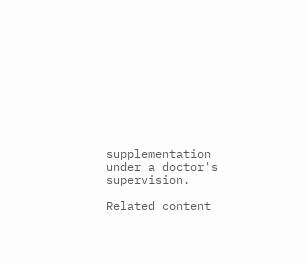supplementation under a doctor's supervision.

Related content